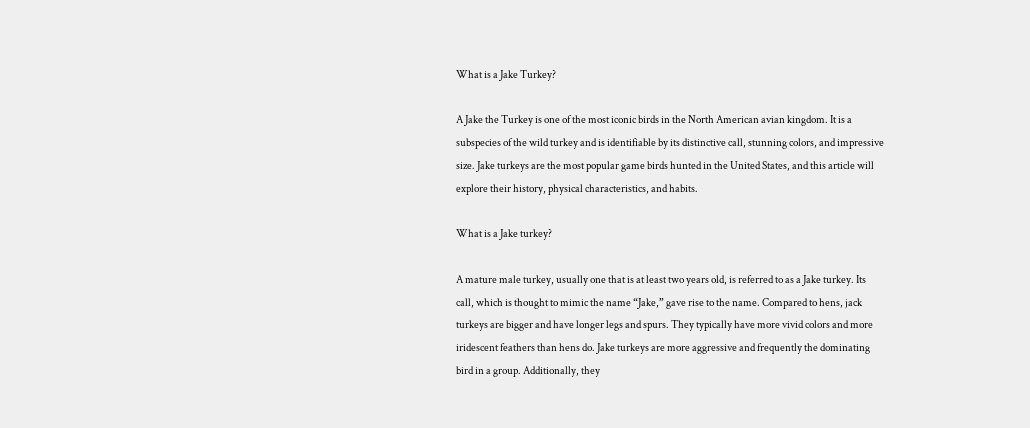What is a Jake Turkey?

A Jake the Turkey is one of the most iconic birds in the North American avian kingdom. It is a subspecies of the wild turkey and is identifiable by its distinctive call, stunning colors, and impressive size. Jake turkeys are the most popular game birds hunted in the United States, and this article will explore their history, physical characteristics, and habits.

What is a Jake turkey?

A mature male turkey, usually one that is at least two years old, is referred to as a Jake turkey. Its call, which is thought to mimic the name “Jake,” gave rise to the name. Compared to hens, jack turkeys are bigger and have longer legs and spurs. They typically have more vivid colors and more iridescent feathers than hens do. Jake turkeys are more aggressive and frequently the dominating bird in a group. Additionally, they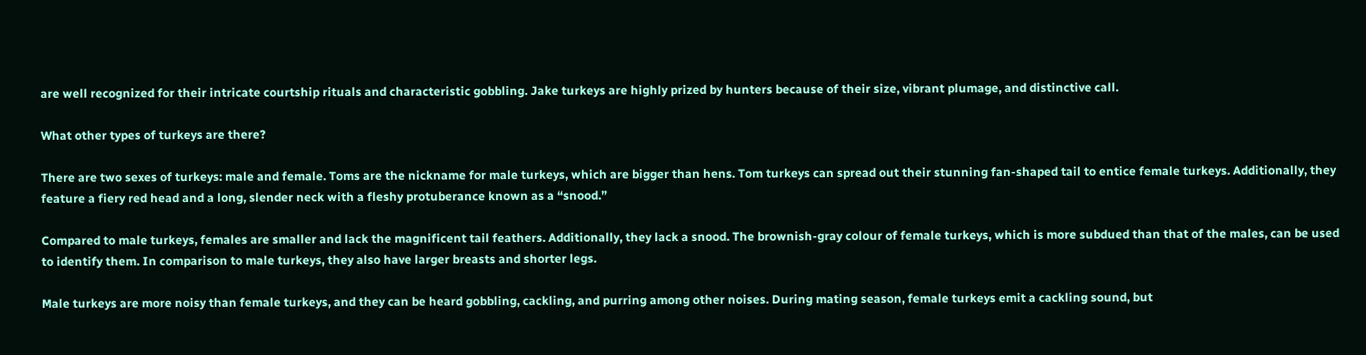are well recognized for their intricate courtship rituals and characteristic gobbling. Jake turkeys are highly prized by hunters because of their size, vibrant plumage, and distinctive call.

What other types of turkeys are there?

There are two sexes of turkeys: male and female. Toms are the nickname for male turkeys, which are bigger than hens. Tom turkeys can spread out their stunning fan-shaped tail to entice female turkeys. Additionally, they feature a fiery red head and a long, slender neck with a fleshy protuberance known as a “snood.”

Compared to male turkeys, females are smaller and lack the magnificent tail feathers. Additionally, they lack a snood. The brownish-gray colour of female turkeys, which is more subdued than that of the males, can be used to identify them. In comparison to male turkeys, they also have larger breasts and shorter legs.

Male turkeys are more noisy than female turkeys, and they can be heard gobbling, cackling, and purring among other noises. During mating season, female turkeys emit a cackling sound, but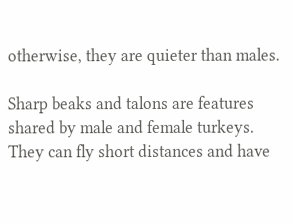otherwise, they are quieter than males.

Sharp beaks and talons are features shared by male and female turkeys. They can fly short distances and have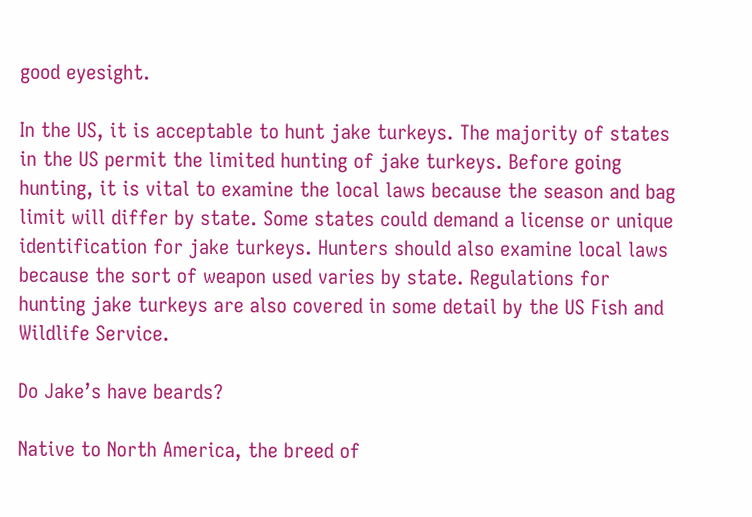good eyesight.

In the US, it is acceptable to hunt jake turkeys. The majority of states in the US permit the limited hunting of jake turkeys. Before going hunting, it is vital to examine the local laws because the season and bag limit will differ by state. Some states could demand a license or unique identification for jake turkeys. Hunters should also examine local laws because the sort of weapon used varies by state. Regulations for hunting jake turkeys are also covered in some detail by the US Fish and Wildlife Service.

Do Jake’s have beards?

Native to North America, the breed of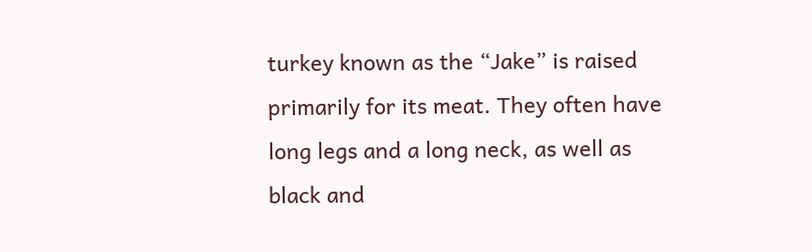turkey known as the “Jake” is raised primarily for its meat. They often have long legs and a long neck, as well as black and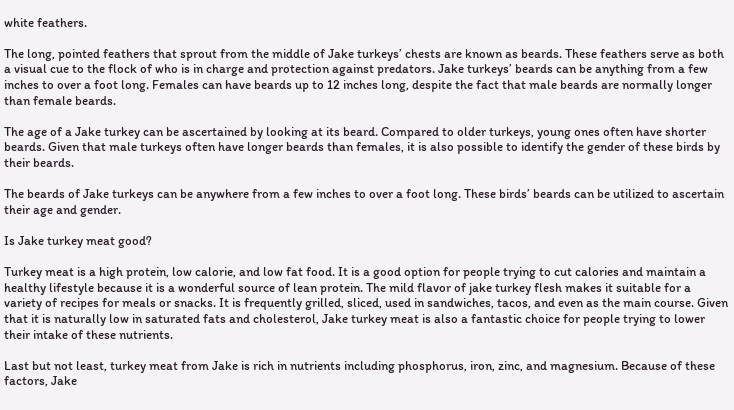white feathers.

The long, pointed feathers that sprout from the middle of Jake turkeys’ chests are known as beards. These feathers serve as both a visual cue to the flock of who is in charge and protection against predators. Jake turkeys’ beards can be anything from a few inches to over a foot long. Females can have beards up to 12 inches long, despite the fact that male beards are normally longer than female beards.

The age of a Jake turkey can be ascertained by looking at its beard. Compared to older turkeys, young ones often have shorter beards. Given that male turkeys often have longer beards than females, it is also possible to identify the gender of these birds by their beards.

The beards of Jake turkeys can be anywhere from a few inches to over a foot long. These birds’ beards can be utilized to ascertain their age and gender.

Is Jake turkey meat good?

Turkey meat is a high protein, low calorie, and low fat food. It is a good option for people trying to cut calories and maintain a healthy lifestyle because it is a wonderful source of lean protein. The mild flavor of jake turkey flesh makes it suitable for a variety of recipes for meals or snacks. It is frequently grilled, sliced, used in sandwiches, tacos, and even as the main course. Given that it is naturally low in saturated fats and cholesterol, Jake turkey meat is also a fantastic choice for people trying to lower their intake of these nutrients.

Last but not least, turkey meat from Jake is rich in nutrients including phosphorus, iron, zinc, and magnesium. Because of these factors, Jake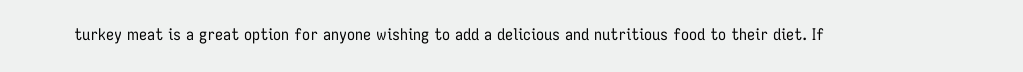turkey meat is a great option for anyone wishing to add a delicious and nutritious food to their diet. If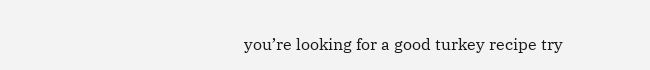you’re looking for a good turkey recipe try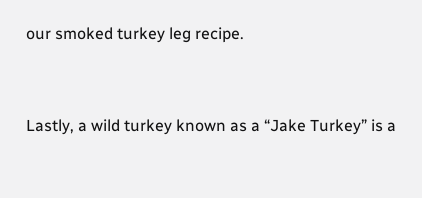our smoked turkey leg recipe.


Lastly, a wild turkey known as a “Jake Turkey” is a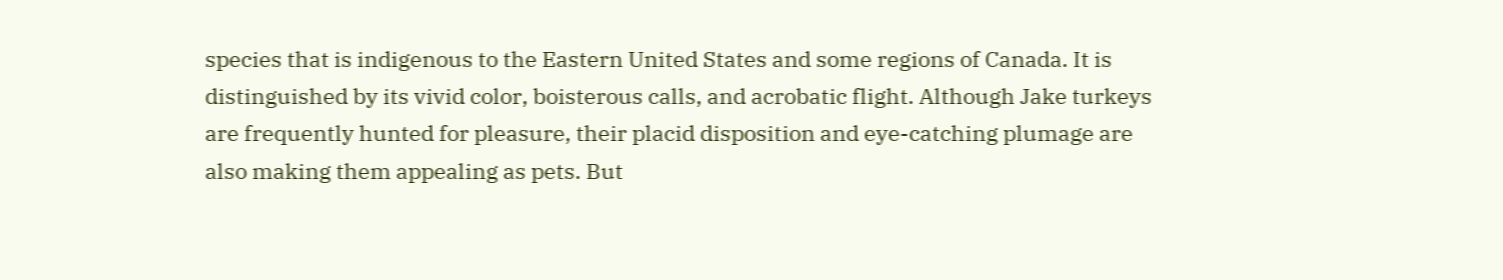species that is indigenous to the Eastern United States and some regions of Canada. It is distinguished by its vivid color, boisterous calls, and acrobatic flight. Although Jake turkeys are frequently hunted for pleasure, their placid disposition and eye-catching plumage are also making them appealing as pets. But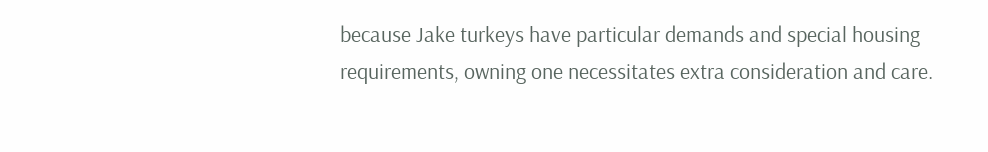because Jake turkeys have particular demands and special housing requirements, owning one necessitates extra consideration and care.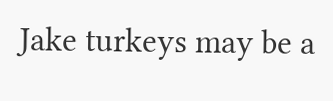Jake turkeys may be a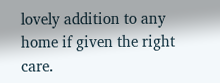lovely addition to any home if given the right care.